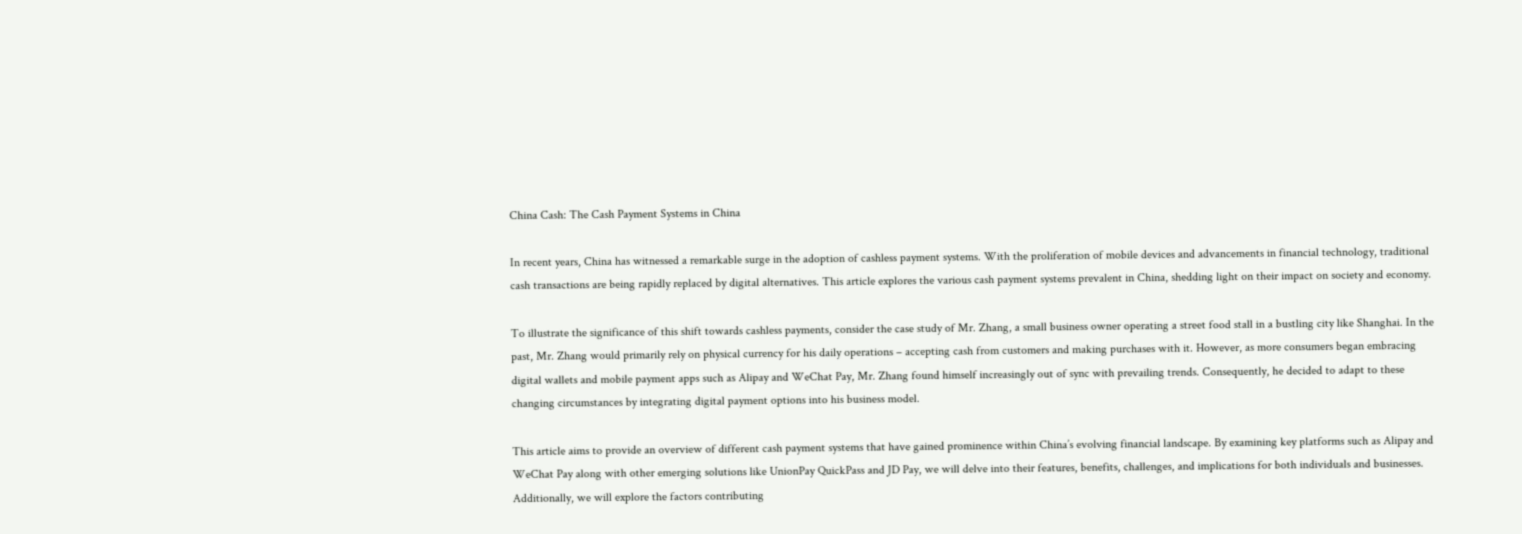China Cash: The Cash Payment Systems in China

In recent years, China has witnessed a remarkable surge in the adoption of cashless payment systems. With the proliferation of mobile devices and advancements in financial technology, traditional cash transactions are being rapidly replaced by digital alternatives. This article explores the various cash payment systems prevalent in China, shedding light on their impact on society and economy.

To illustrate the significance of this shift towards cashless payments, consider the case study of Mr. Zhang, a small business owner operating a street food stall in a bustling city like Shanghai. In the past, Mr. Zhang would primarily rely on physical currency for his daily operations – accepting cash from customers and making purchases with it. However, as more consumers began embracing digital wallets and mobile payment apps such as Alipay and WeChat Pay, Mr. Zhang found himself increasingly out of sync with prevailing trends. Consequently, he decided to adapt to these changing circumstances by integrating digital payment options into his business model.

This article aims to provide an overview of different cash payment systems that have gained prominence within China’s evolving financial landscape. By examining key platforms such as Alipay and WeChat Pay along with other emerging solutions like UnionPay QuickPass and JD Pay, we will delve into their features, benefits, challenges, and implications for both individuals and businesses. Additionally, we will explore the factors contributing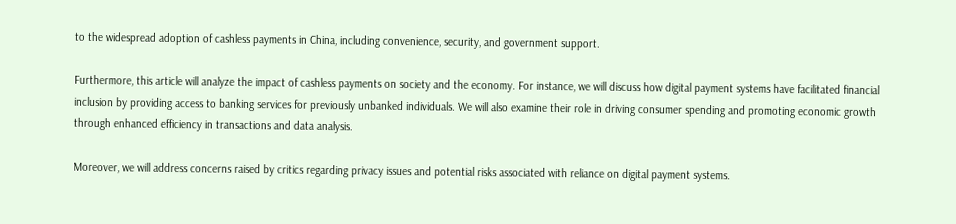to the widespread adoption of cashless payments in China, including convenience, security, and government support.

Furthermore, this article will analyze the impact of cashless payments on society and the economy. For instance, we will discuss how digital payment systems have facilitated financial inclusion by providing access to banking services for previously unbanked individuals. We will also examine their role in driving consumer spending and promoting economic growth through enhanced efficiency in transactions and data analysis.

Moreover, we will address concerns raised by critics regarding privacy issues and potential risks associated with reliance on digital payment systems.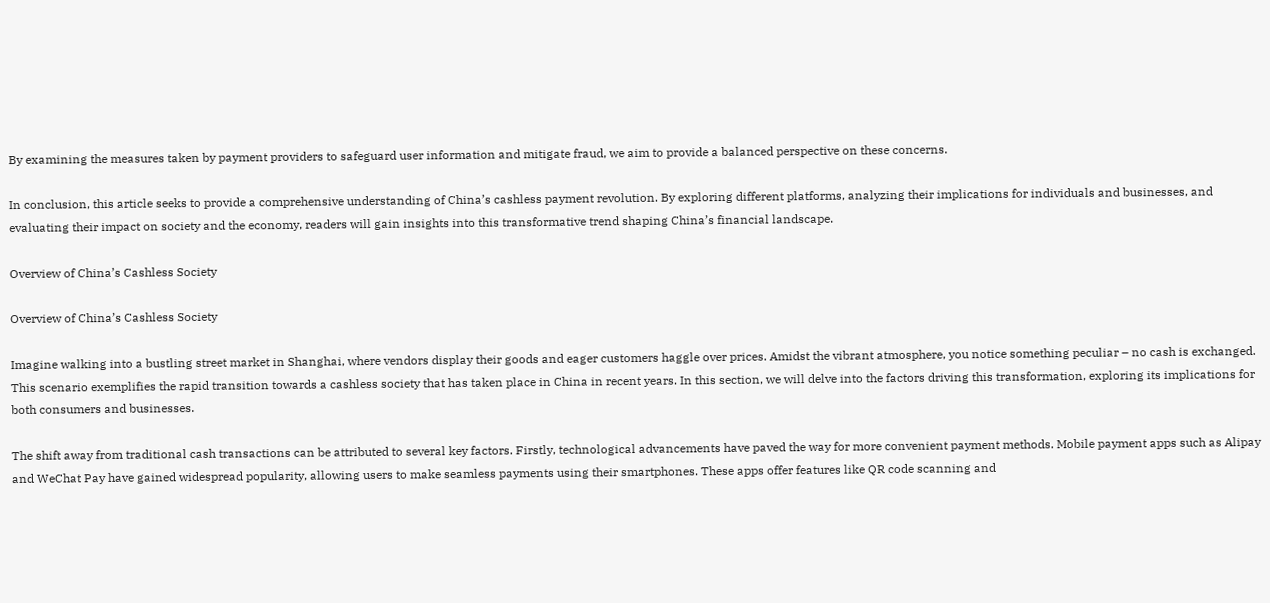By examining the measures taken by payment providers to safeguard user information and mitigate fraud, we aim to provide a balanced perspective on these concerns.

In conclusion, this article seeks to provide a comprehensive understanding of China’s cashless payment revolution. By exploring different platforms, analyzing their implications for individuals and businesses, and evaluating their impact on society and the economy, readers will gain insights into this transformative trend shaping China’s financial landscape.

Overview of China’s Cashless Society

Overview of China’s Cashless Society

Imagine walking into a bustling street market in Shanghai, where vendors display their goods and eager customers haggle over prices. Amidst the vibrant atmosphere, you notice something peculiar – no cash is exchanged. This scenario exemplifies the rapid transition towards a cashless society that has taken place in China in recent years. In this section, we will delve into the factors driving this transformation, exploring its implications for both consumers and businesses.

The shift away from traditional cash transactions can be attributed to several key factors. Firstly, technological advancements have paved the way for more convenient payment methods. Mobile payment apps such as Alipay and WeChat Pay have gained widespread popularity, allowing users to make seamless payments using their smartphones. These apps offer features like QR code scanning and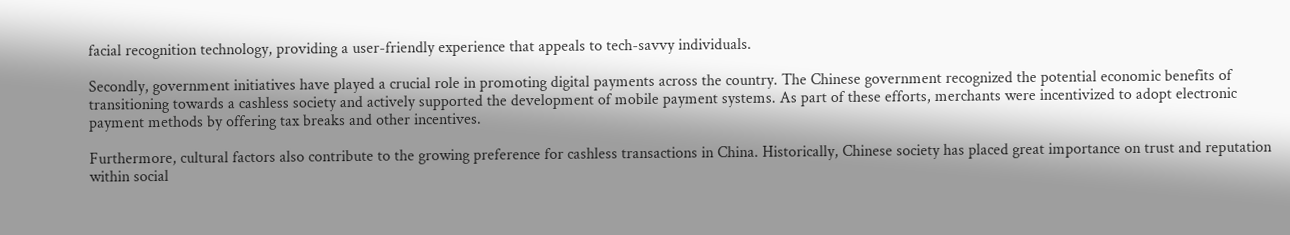facial recognition technology, providing a user-friendly experience that appeals to tech-savvy individuals.

Secondly, government initiatives have played a crucial role in promoting digital payments across the country. The Chinese government recognized the potential economic benefits of transitioning towards a cashless society and actively supported the development of mobile payment systems. As part of these efforts, merchants were incentivized to adopt electronic payment methods by offering tax breaks and other incentives.

Furthermore, cultural factors also contribute to the growing preference for cashless transactions in China. Historically, Chinese society has placed great importance on trust and reputation within social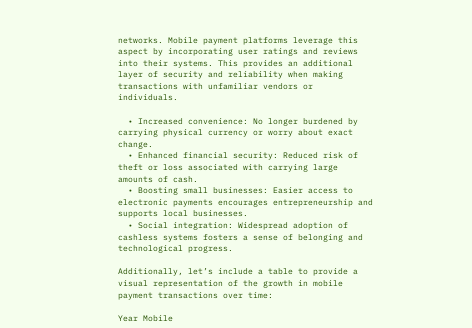networks. Mobile payment platforms leverage this aspect by incorporating user ratings and reviews into their systems. This provides an additional layer of security and reliability when making transactions with unfamiliar vendors or individuals.

  • Increased convenience: No longer burdened by carrying physical currency or worry about exact change.
  • Enhanced financial security: Reduced risk of theft or loss associated with carrying large amounts of cash.
  • Boosting small businesses: Easier access to electronic payments encourages entrepreneurship and supports local businesses.
  • Social integration: Widespread adoption of cashless systems fosters a sense of belonging and technological progress.

Additionally, let’s include a table to provide a visual representation of the growth in mobile payment transactions over time:

Year Mobile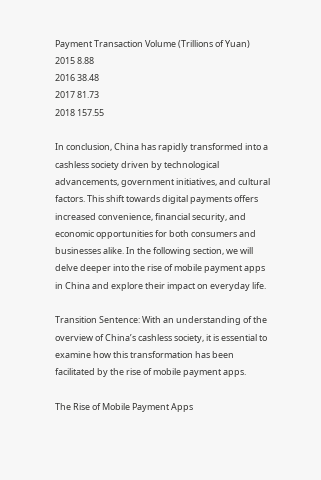Payment Transaction Volume (Trillions of Yuan)
2015 8.88
2016 38.48
2017 81.73
2018 157.55

In conclusion, China has rapidly transformed into a cashless society driven by technological advancements, government initiatives, and cultural factors. This shift towards digital payments offers increased convenience, financial security, and economic opportunities for both consumers and businesses alike. In the following section, we will delve deeper into the rise of mobile payment apps in China and explore their impact on everyday life.

Transition Sentence: With an understanding of the overview of China’s cashless society, it is essential to examine how this transformation has been facilitated by the rise of mobile payment apps.

The Rise of Mobile Payment Apps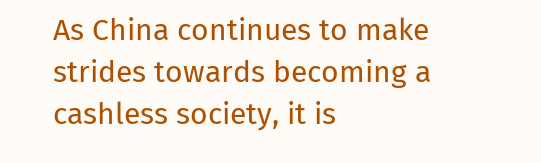As China continues to make strides towards becoming a cashless society, it is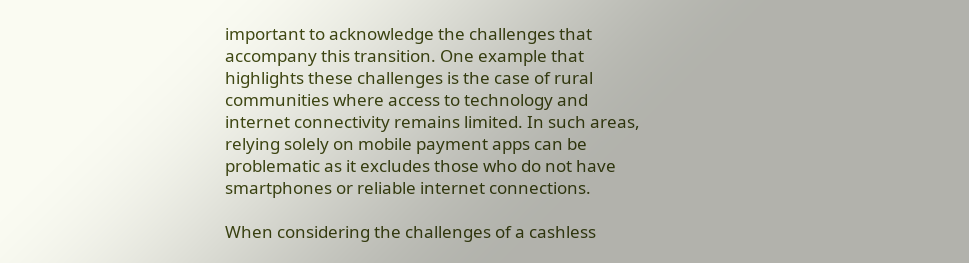important to acknowledge the challenges that accompany this transition. One example that highlights these challenges is the case of rural communities where access to technology and internet connectivity remains limited. In such areas, relying solely on mobile payment apps can be problematic as it excludes those who do not have smartphones or reliable internet connections.

When considering the challenges of a cashless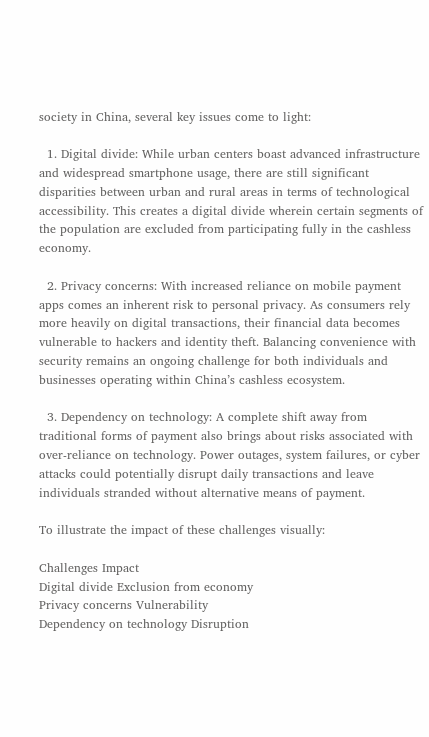society in China, several key issues come to light:

  1. Digital divide: While urban centers boast advanced infrastructure and widespread smartphone usage, there are still significant disparities between urban and rural areas in terms of technological accessibility. This creates a digital divide wherein certain segments of the population are excluded from participating fully in the cashless economy.

  2. Privacy concerns: With increased reliance on mobile payment apps comes an inherent risk to personal privacy. As consumers rely more heavily on digital transactions, their financial data becomes vulnerable to hackers and identity theft. Balancing convenience with security remains an ongoing challenge for both individuals and businesses operating within China’s cashless ecosystem.

  3. Dependency on technology: A complete shift away from traditional forms of payment also brings about risks associated with over-reliance on technology. Power outages, system failures, or cyber attacks could potentially disrupt daily transactions and leave individuals stranded without alternative means of payment.

To illustrate the impact of these challenges visually:

Challenges Impact
Digital divide Exclusion from economy
Privacy concerns Vulnerability
Dependency on technology Disruption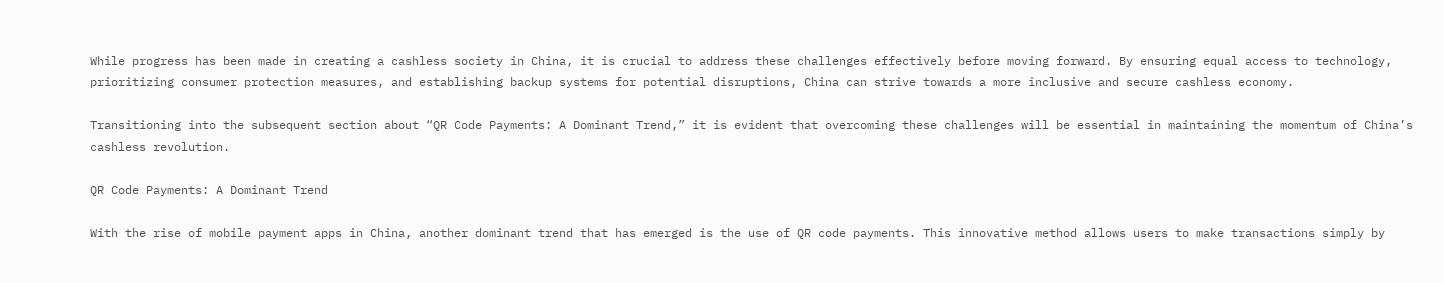While progress has been made in creating a cashless society in China, it is crucial to address these challenges effectively before moving forward. By ensuring equal access to technology, prioritizing consumer protection measures, and establishing backup systems for potential disruptions, China can strive towards a more inclusive and secure cashless economy.

Transitioning into the subsequent section about “QR Code Payments: A Dominant Trend,” it is evident that overcoming these challenges will be essential in maintaining the momentum of China’s cashless revolution.

QR Code Payments: A Dominant Trend

With the rise of mobile payment apps in China, another dominant trend that has emerged is the use of QR code payments. This innovative method allows users to make transactions simply by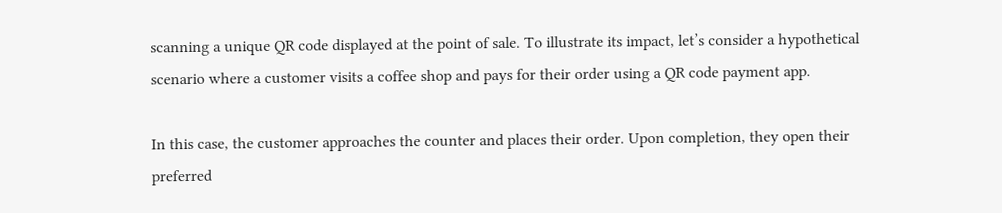scanning a unique QR code displayed at the point of sale. To illustrate its impact, let’s consider a hypothetical scenario where a customer visits a coffee shop and pays for their order using a QR code payment app.

In this case, the customer approaches the counter and places their order. Upon completion, they open their preferred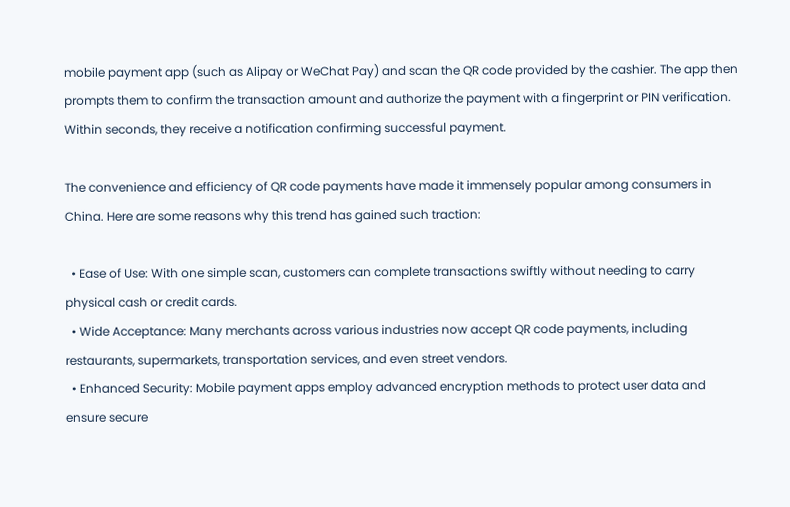mobile payment app (such as Alipay or WeChat Pay) and scan the QR code provided by the cashier. The app then prompts them to confirm the transaction amount and authorize the payment with a fingerprint or PIN verification. Within seconds, they receive a notification confirming successful payment.

The convenience and efficiency of QR code payments have made it immensely popular among consumers in China. Here are some reasons why this trend has gained such traction:

  • Ease of Use: With one simple scan, customers can complete transactions swiftly without needing to carry physical cash or credit cards.
  • Wide Acceptance: Many merchants across various industries now accept QR code payments, including restaurants, supermarkets, transportation services, and even street vendors.
  • Enhanced Security: Mobile payment apps employ advanced encryption methods to protect user data and ensure secure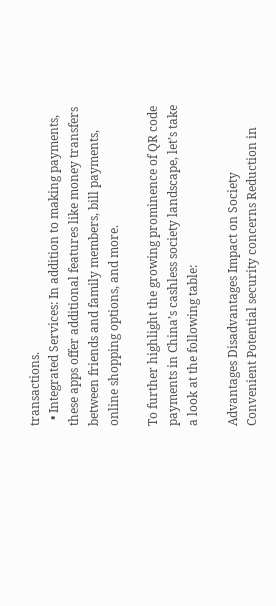transactions.
  • Integrated Services: In addition to making payments, these apps offer additional features like money transfers between friends and family members, bill payments, online shopping options, and more.

To further highlight the growing prominence of QR code payments in China’s cashless society landscape, let’s take a look at the following table:

Advantages Disadvantages Impact on Society
Convenient Potential security concerns Reduction in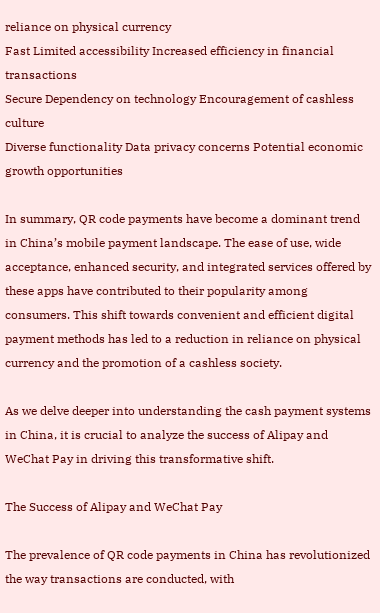reliance on physical currency
Fast Limited accessibility Increased efficiency in financial transactions
Secure Dependency on technology Encouragement of cashless culture
Diverse functionality Data privacy concerns Potential economic growth opportunities

In summary, QR code payments have become a dominant trend in China’s mobile payment landscape. The ease of use, wide acceptance, enhanced security, and integrated services offered by these apps have contributed to their popularity among consumers. This shift towards convenient and efficient digital payment methods has led to a reduction in reliance on physical currency and the promotion of a cashless society.

As we delve deeper into understanding the cash payment systems in China, it is crucial to analyze the success of Alipay and WeChat Pay in driving this transformative shift.

The Success of Alipay and WeChat Pay

The prevalence of QR code payments in China has revolutionized the way transactions are conducted, with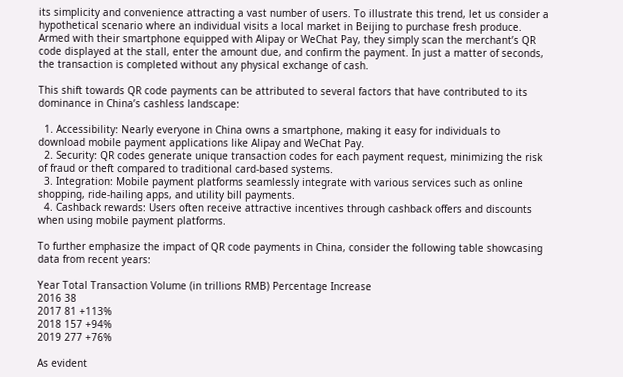its simplicity and convenience attracting a vast number of users. To illustrate this trend, let us consider a hypothetical scenario where an individual visits a local market in Beijing to purchase fresh produce. Armed with their smartphone equipped with Alipay or WeChat Pay, they simply scan the merchant’s QR code displayed at the stall, enter the amount due, and confirm the payment. In just a matter of seconds, the transaction is completed without any physical exchange of cash.

This shift towards QR code payments can be attributed to several factors that have contributed to its dominance in China’s cashless landscape:

  1. Accessibility: Nearly everyone in China owns a smartphone, making it easy for individuals to download mobile payment applications like Alipay and WeChat Pay.
  2. Security: QR codes generate unique transaction codes for each payment request, minimizing the risk of fraud or theft compared to traditional card-based systems.
  3. Integration: Mobile payment platforms seamlessly integrate with various services such as online shopping, ride-hailing apps, and utility bill payments.
  4. Cashback rewards: Users often receive attractive incentives through cashback offers and discounts when using mobile payment platforms.

To further emphasize the impact of QR code payments in China, consider the following table showcasing data from recent years:

Year Total Transaction Volume (in trillions RMB) Percentage Increase
2016 38
2017 81 +113%
2018 157 +94%
2019 277 +76%

As evident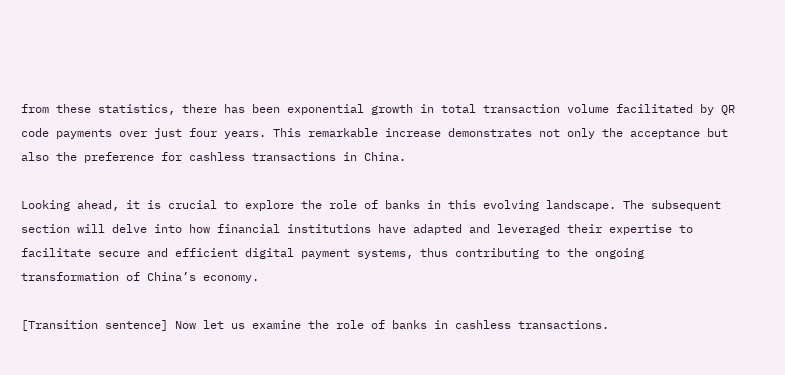from these statistics, there has been exponential growth in total transaction volume facilitated by QR code payments over just four years. This remarkable increase demonstrates not only the acceptance but also the preference for cashless transactions in China.

Looking ahead, it is crucial to explore the role of banks in this evolving landscape. The subsequent section will delve into how financial institutions have adapted and leveraged their expertise to facilitate secure and efficient digital payment systems, thus contributing to the ongoing transformation of China’s economy.

[Transition sentence] Now let us examine the role of banks in cashless transactions.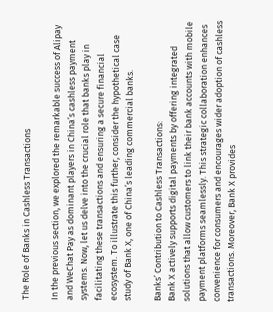The Role of Banks in Cashless Transactions

In the previous section, we explored the remarkable success of Alipay and WeChat Pay as dominant players in China’s cashless payment systems. Now, let us delve into the crucial role that banks play in facilitating these transactions and ensuring a secure financial ecosystem. To illustrate this further, consider the hypothetical case study of Bank X, one of China’s leading commercial banks.

Banks’ Contribution to Cashless Transactions:
Bank X actively supports digital payments by offering integrated solutions that allow customers to link their bank accounts with mobile payment platforms seamlessly. This strategic collaboration enhances convenience for consumers and encourages wider adoption of cashless transactions. Moreover, Bank X provides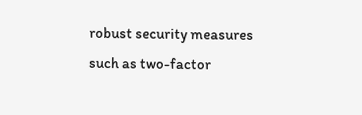robust security measures such as two-factor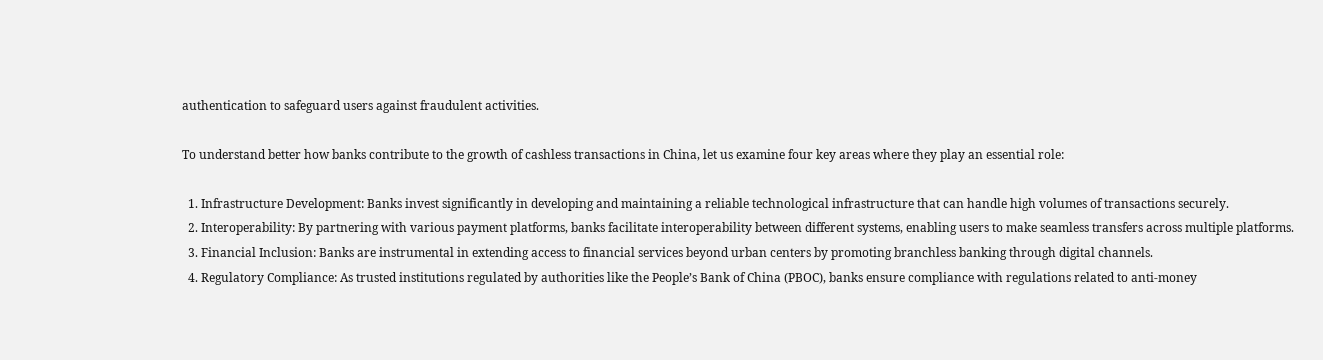authentication to safeguard users against fraudulent activities.

To understand better how banks contribute to the growth of cashless transactions in China, let us examine four key areas where they play an essential role:

  1. Infrastructure Development: Banks invest significantly in developing and maintaining a reliable technological infrastructure that can handle high volumes of transactions securely.
  2. Interoperability: By partnering with various payment platforms, banks facilitate interoperability between different systems, enabling users to make seamless transfers across multiple platforms.
  3. Financial Inclusion: Banks are instrumental in extending access to financial services beyond urban centers by promoting branchless banking through digital channels.
  4. Regulatory Compliance: As trusted institutions regulated by authorities like the People’s Bank of China (PBOC), banks ensure compliance with regulations related to anti-money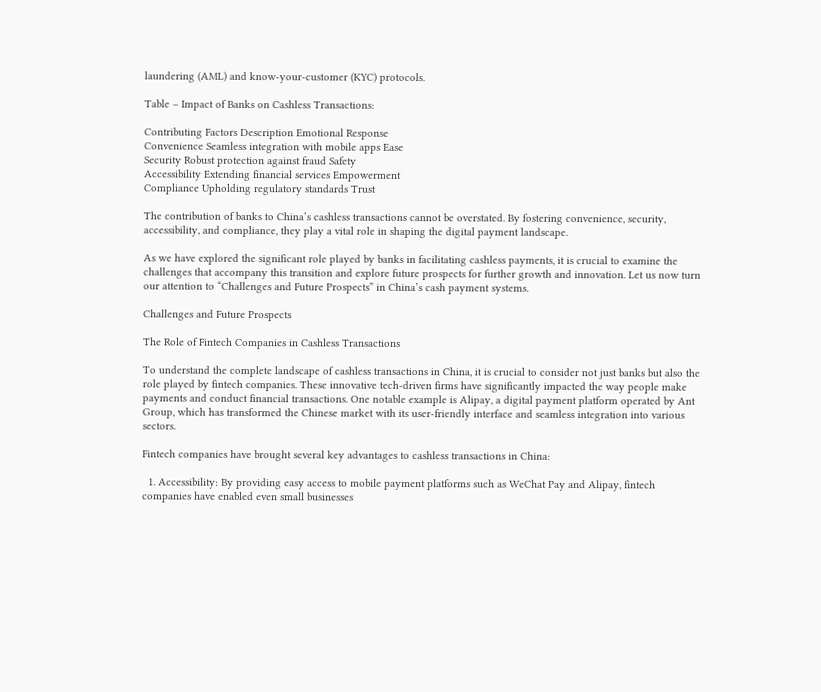laundering (AML) and know-your-customer (KYC) protocols.

Table – Impact of Banks on Cashless Transactions:

Contributing Factors Description Emotional Response
Convenience Seamless integration with mobile apps Ease
Security Robust protection against fraud Safety
Accessibility Extending financial services Empowerment
Compliance Upholding regulatory standards Trust

The contribution of banks to China’s cashless transactions cannot be overstated. By fostering convenience, security, accessibility, and compliance, they play a vital role in shaping the digital payment landscape.

As we have explored the significant role played by banks in facilitating cashless payments, it is crucial to examine the challenges that accompany this transition and explore future prospects for further growth and innovation. Let us now turn our attention to “Challenges and Future Prospects” in China’s cash payment systems.

Challenges and Future Prospects

The Role of Fintech Companies in Cashless Transactions

To understand the complete landscape of cashless transactions in China, it is crucial to consider not just banks but also the role played by fintech companies. These innovative tech-driven firms have significantly impacted the way people make payments and conduct financial transactions. One notable example is Alipay, a digital payment platform operated by Ant Group, which has transformed the Chinese market with its user-friendly interface and seamless integration into various sectors.

Fintech companies have brought several key advantages to cashless transactions in China:

  1. Accessibility: By providing easy access to mobile payment platforms such as WeChat Pay and Alipay, fintech companies have enabled even small businesses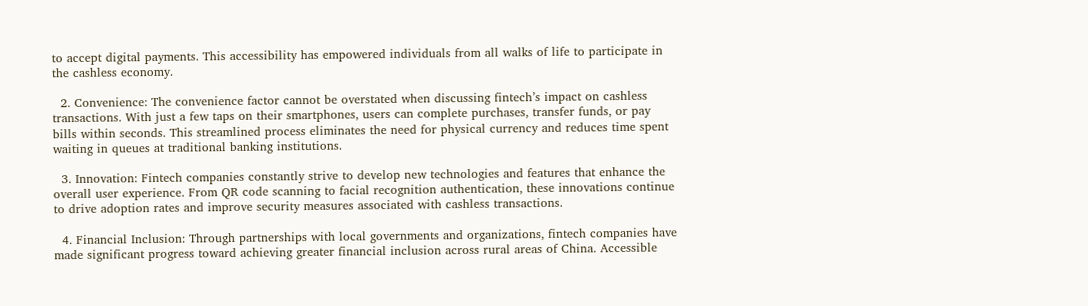to accept digital payments. This accessibility has empowered individuals from all walks of life to participate in the cashless economy.

  2. Convenience: The convenience factor cannot be overstated when discussing fintech’s impact on cashless transactions. With just a few taps on their smartphones, users can complete purchases, transfer funds, or pay bills within seconds. This streamlined process eliminates the need for physical currency and reduces time spent waiting in queues at traditional banking institutions.

  3. Innovation: Fintech companies constantly strive to develop new technologies and features that enhance the overall user experience. From QR code scanning to facial recognition authentication, these innovations continue to drive adoption rates and improve security measures associated with cashless transactions.

  4. Financial Inclusion: Through partnerships with local governments and organizations, fintech companies have made significant progress toward achieving greater financial inclusion across rural areas of China. Accessible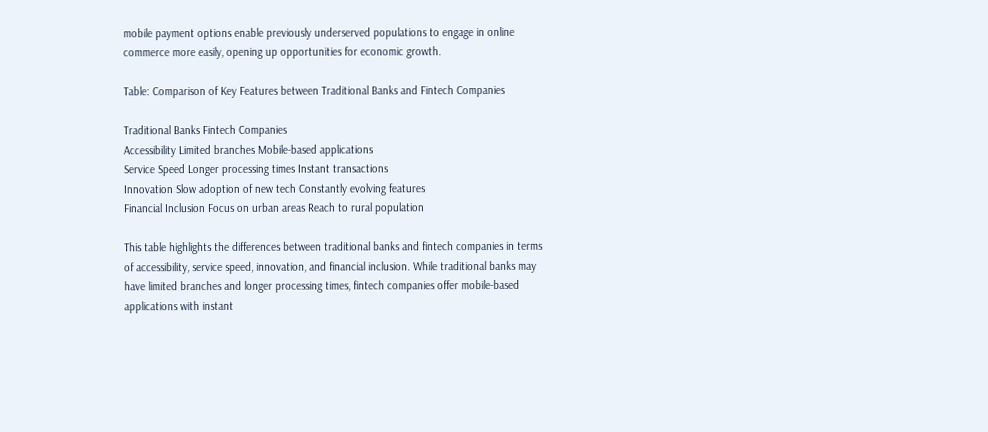mobile payment options enable previously underserved populations to engage in online commerce more easily, opening up opportunities for economic growth.

Table: Comparison of Key Features between Traditional Banks and Fintech Companies

Traditional Banks Fintech Companies
Accessibility Limited branches Mobile-based applications
Service Speed Longer processing times Instant transactions
Innovation Slow adoption of new tech Constantly evolving features
Financial Inclusion Focus on urban areas Reach to rural population

This table highlights the differences between traditional banks and fintech companies in terms of accessibility, service speed, innovation, and financial inclusion. While traditional banks may have limited branches and longer processing times, fintech companies offer mobile-based applications with instant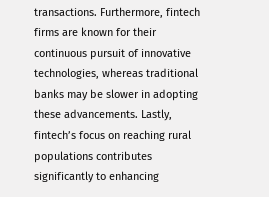transactions. Furthermore, fintech firms are known for their continuous pursuit of innovative technologies, whereas traditional banks may be slower in adopting these advancements. Lastly, fintech’s focus on reaching rural populations contributes significantly to enhancing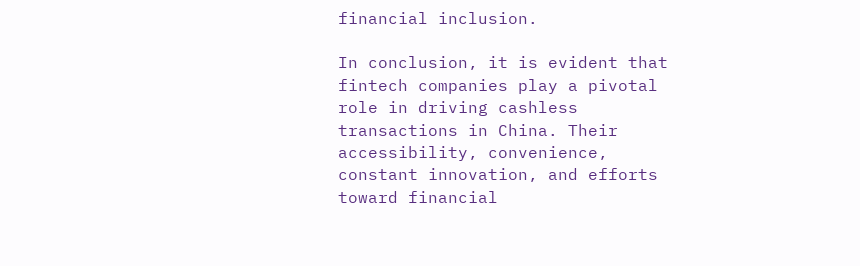financial inclusion.

In conclusion, it is evident that fintech companies play a pivotal role in driving cashless transactions in China. Their accessibility, convenience, constant innovation, and efforts toward financial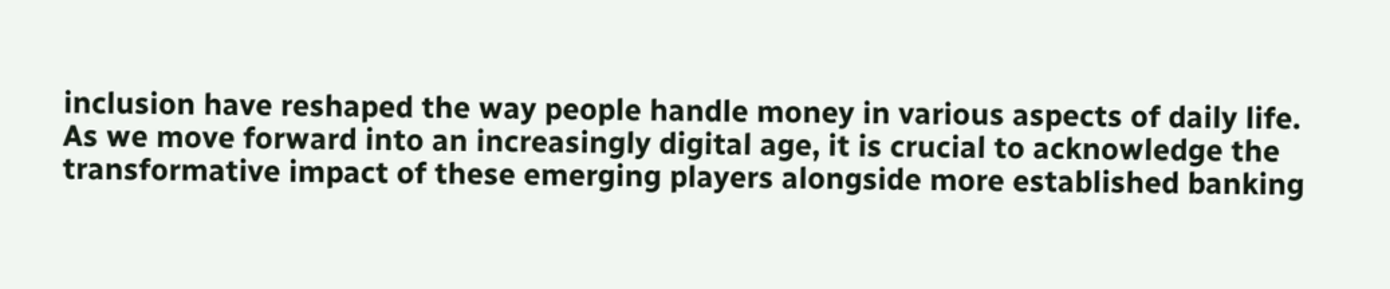inclusion have reshaped the way people handle money in various aspects of daily life. As we move forward into an increasingly digital age, it is crucial to acknowledge the transformative impact of these emerging players alongside more established banking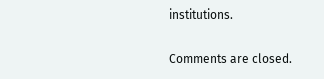institutions.

Comments are closed.